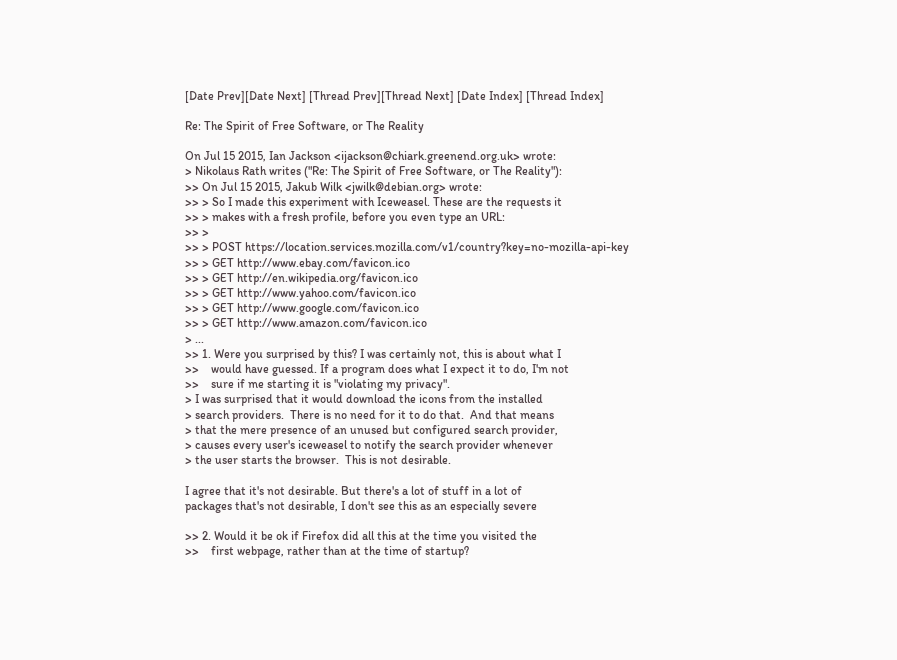[Date Prev][Date Next] [Thread Prev][Thread Next] [Date Index] [Thread Index]

Re: The Spirit of Free Software, or The Reality

On Jul 15 2015, Ian Jackson <ijackson@chiark.greenend.org.uk> wrote:
> Nikolaus Rath writes ("Re: The Spirit of Free Software, or The Reality"):
>> On Jul 15 2015, Jakub Wilk <jwilk@debian.org> wrote:
>> > So I made this experiment with Iceweasel. These are the requests it
>> > makes with a fresh profile, before you even type an URL:
>> >
>> > POST https://location.services.mozilla.com/v1/country?key=no-mozilla-api-key
>> > GET http://www.ebay.com/favicon.ico
>> > GET http://en.wikipedia.org/favicon.ico
>> > GET http://www.yahoo.com/favicon.ico
>> > GET http://www.google.com/favicon.ico
>> > GET http://www.amazon.com/favicon.ico
> ...
>> 1. Were you surprised by this? I was certainly not, this is about what I
>>    would have guessed. If a program does what I expect it to do, I'm not
>>    sure if me starting it is "violating my privacy".
> I was surprised that it would download the icons from the installed
> search providers.  There is no need for it to do that.  And that means
> that the mere presence of an unused but configured search provider,
> causes every user's iceweasel to notify the search provider whenever
> the user starts the browser.  This is not desirable.

I agree that it's not desirable. But there's a lot of stuff in a lot of
packages that's not desirable, I don't see this as an especially severe

>> 2. Would it be ok if Firefox did all this at the time you visited the
>>    first webpage, rather than at the time of startup?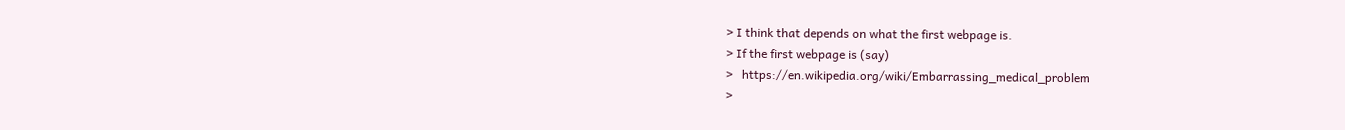> I think that depends on what the first webpage is.
> If the first webpage is (say)
>   https://en.wikipedia.org/wiki/Embarrassing_medical_problem
>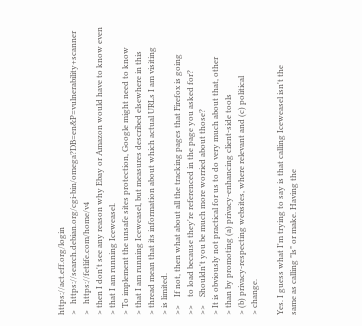https://act.eff.org/login
>   https://search.debian.org/cgi-bin/omega?DB=en&P=vulnerability+scanner
>   https://fetlife.com/home/v4
> then I don't see any reason why Ebay or Amazon would have to know even
> that I am running Iceweasel.
> To implement the unsafe sites protection, Google might need to know
> that I am running Iceweasel, but measures described elsewhere in this
> thread mean that its information about which actual URLs I am visiting
> is limited.
>>    If not, then what about all the tracking pages that Firefox is going
>>    to load because they're referenced in the page you asked for?
>>    Shouldn't you be much more worried about those?
> It is obviously not practical for us to do very much about that, other
> than by promoting (a) privacy-enhancing client-side tools
> (b) privacy-respecting websites, where relevant and (c) political
> change.

Yes. I guess what I'm trying to say is that calling Iceweasel isn't the
same as calling "ls" or make. Having the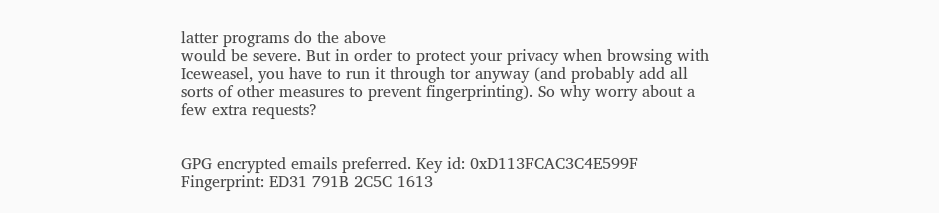latter programs do the above
would be severe. But in order to protect your privacy when browsing with
Iceweasel, you have to run it through tor anyway (and probably add all
sorts of other measures to prevent fingerprinting). So why worry about a
few extra requests?


GPG encrypted emails preferred. Key id: 0xD113FCAC3C4E599F
Fingerprint: ED31 791B 2C5C 1613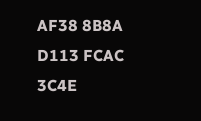AF38 8B8A D113 FCAC 3C4E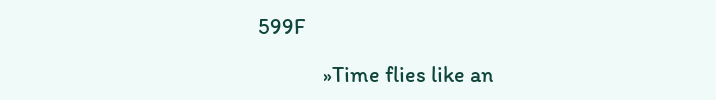599F

             »Time flies like an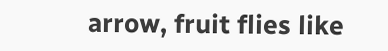arrow, fruit flies like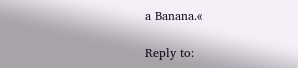a Banana.«

Reply to: